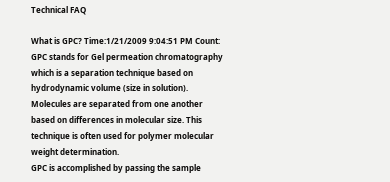Technical FAQ

What is GPC? Time:1/21/2009 9:04:51 PM Count:
GPC stands for Gel permeation chromatography which is a separation technique based on hydrodynamic volume (size in solution). Molecules are separated from one another based on differences in molecular size. This technique is often used for polymer molecular weight determination.
GPC is accomplished by passing the sample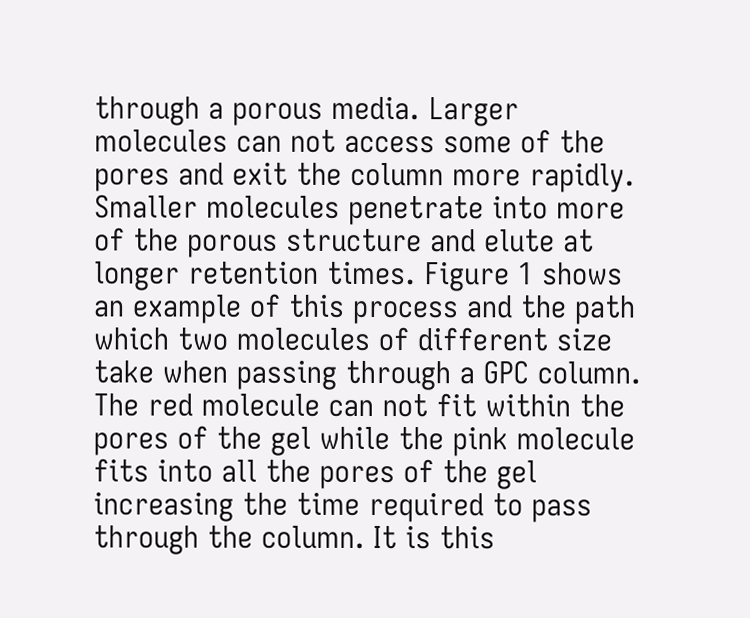through a porous media. Larger molecules can not access some of the pores and exit the column more rapidly. Smaller molecules penetrate into more of the porous structure and elute at longer retention times. Figure 1 shows an example of this process and the path which two molecules of different size take when passing through a GPC column. The red molecule can not fit within the pores of the gel while the pink molecule fits into all the pores of the gel increasing the time required to pass through the column. It is this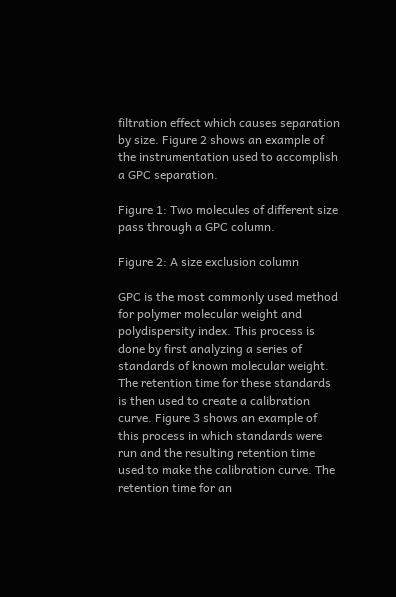filtration effect which causes separation by size. Figure 2 shows an example of the instrumentation used to accomplish a GPC separation.

Figure 1: Two molecules of different size pass through a GPC column.

Figure 2: A size exclusion column

GPC is the most commonly used method for polymer molecular weight and polydispersity index. This process is done by first analyzing a series of standards of known molecular weight. The retention time for these standards is then used to create a calibration curve. Figure 3 shows an example of this process in which standards were run and the resulting retention time used to make the calibration curve. The retention time for an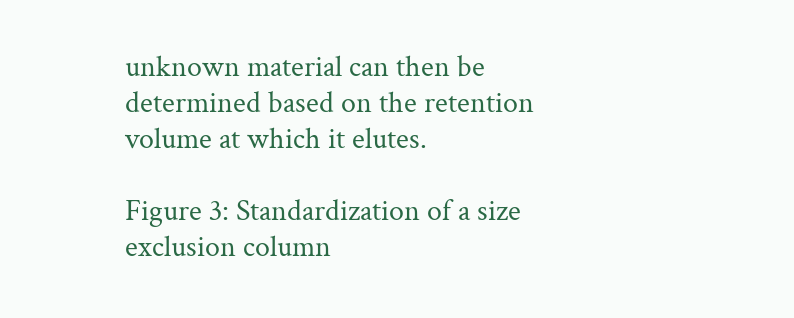unknown material can then be determined based on the retention volume at which it elutes.

Figure 3: Standardization of a size exclusion column